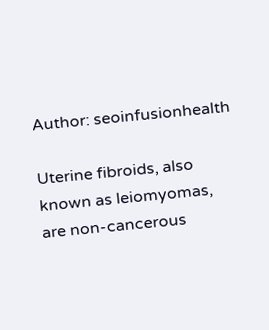Author: seoinfusionhealth

Uterine fibroids, also known as leiomyomas, are non-cancerous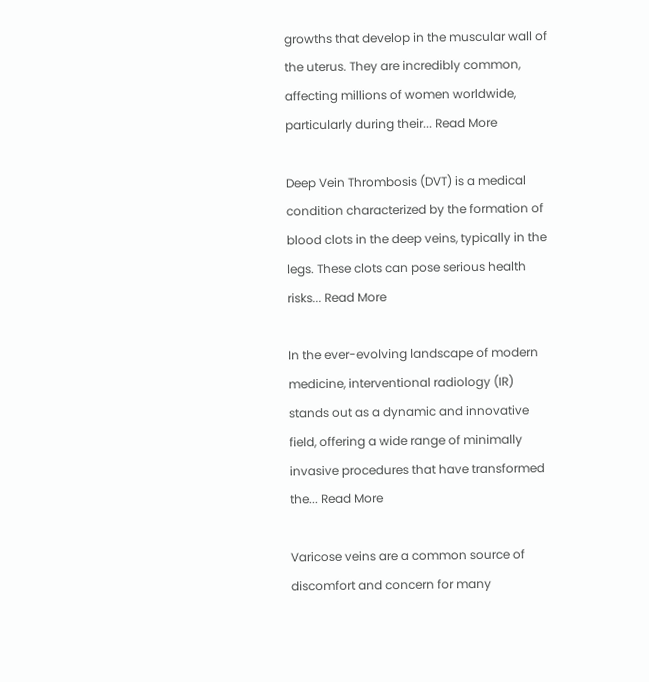growths that develop in the muscular wall of the uterus. They are incredibly common, affecting millions of women worldwide, particularly during their... Read More

Deep Vein Thrombosis (DVT) is a medical condition characterized by the formation of blood clots in the deep veins, typically in the legs. These clots can pose serious health risks... Read More

In the ever-evolving landscape of modern medicine, interventional radiology (IR) stands out as a dynamic and innovative field, offering a wide range of minimally invasive procedures that have transformed the... Read More

Varicose veins are a common source of discomfort and concern for many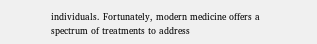individuals. Fortunately, modern medicine offers a spectrum of treatments to address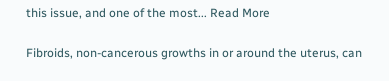this issue, and one of the most... Read More

Fibroids, non-cancerous growths in or around the uterus, can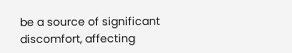be a source of significant discomfort, affecting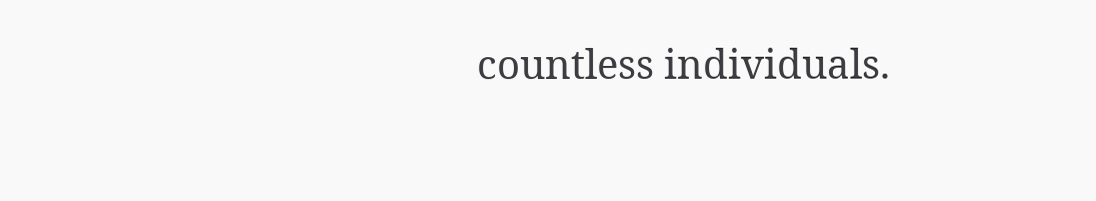countless individuals.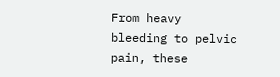From heavy bleeding to pelvic pain, these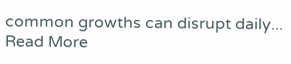common growths can disrupt daily... Read More